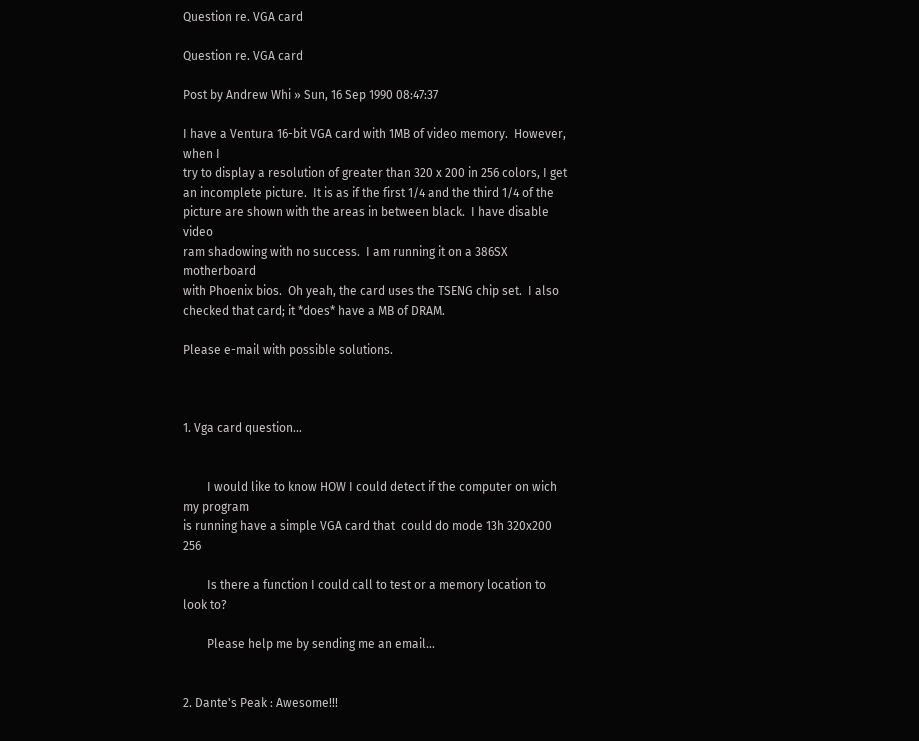Question re. VGA card

Question re. VGA card

Post by Andrew Whi » Sun, 16 Sep 1990 08:47:37

I have a Ventura 16-bit VGA card with 1MB of video memory.  However, when I
try to display a resolution of greater than 320 x 200 in 256 colors, I get
an incomplete picture.  It is as if the first 1/4 and the third 1/4 of the
picture are shown with the areas in between black.  I have disable video
ram shadowing with no success.  I am running it on a 386SX motherboard
with Phoenix bios.  Oh yeah, the card uses the TSENG chip set.  I also
checked that card; it *does* have a MB of DRAM.

Please e-mail with possible solutions.



1. Vga card question...


        I would like to know HOW I could detect if the computer on wich my program
is running have a simple VGA card that  could do mode 13h 320x200 256

        Is there a function I could call to test or a memory location to look to?

        Please help me by sending me an email...


2. Dante's Peak : Awesome!!!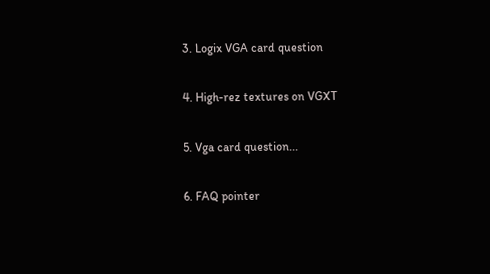3. Logix VGA card question

4. High-rez textures on VGXT

5. Vga card question...

6. FAQ pointer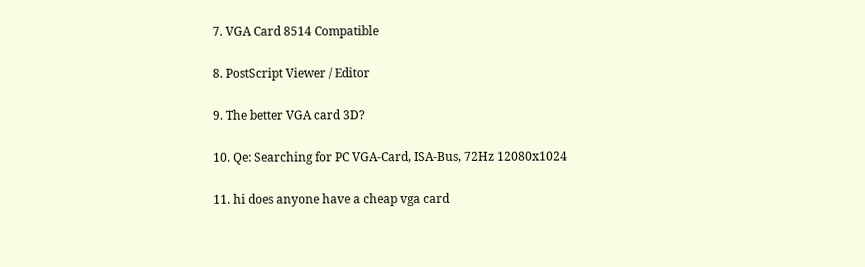7. VGA Card 8514 Compatible

8. PostScript Viewer / Editor

9. The better VGA card 3D?

10. Qe: Searching for PC VGA-Card, ISA-Bus, 72Hz 12080x1024

11. hi does anyone have a cheap vga card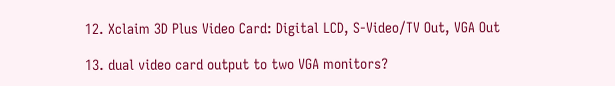12. Xclaim 3D Plus Video Card: Digital LCD, S-Video/TV Out, VGA Out

13. dual video card output to two VGA monitors?